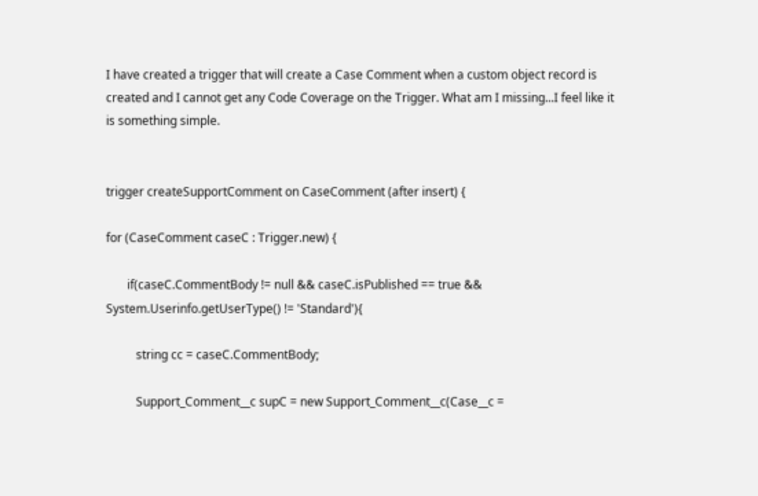I have created a trigger that will create a Case Comment when a custom object record is created and I cannot get any Code Coverage on the Trigger. What am I missing...I feel like it is something simple.


trigger createSupportComment on CaseComment (after insert) {

for (CaseComment caseC : Trigger.new) {

       if(caseC.CommentBody != null && caseC.isPublished == true && System.Userinfo.getUserType() != 'Standard'){

          string cc = caseC.CommentBody;

          Support_Comment__c supC = new Support_Comment__c(Case__c =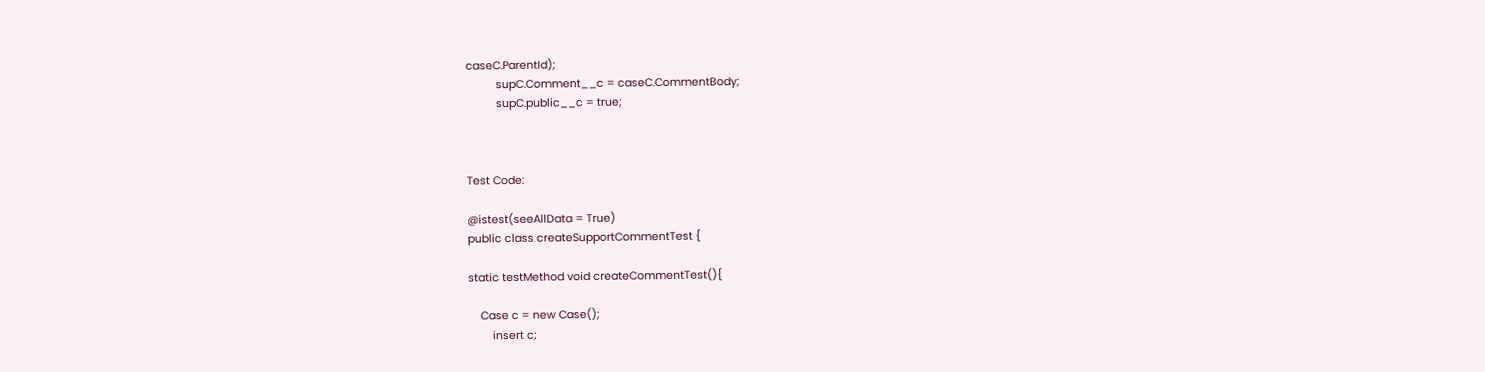caseC.ParentId);
          supC.Comment__c = caseC.CommentBody;
          supC.public__c = true;



Test Code:

@istest(seeAllData = True)
public class createSupportCommentTest {

static testMethod void createCommentTest(){

    Case c = new Case();
        insert c;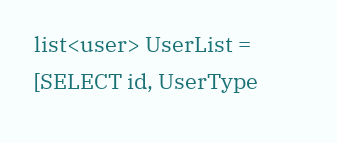list<user> UserList = [SELECT id, UserType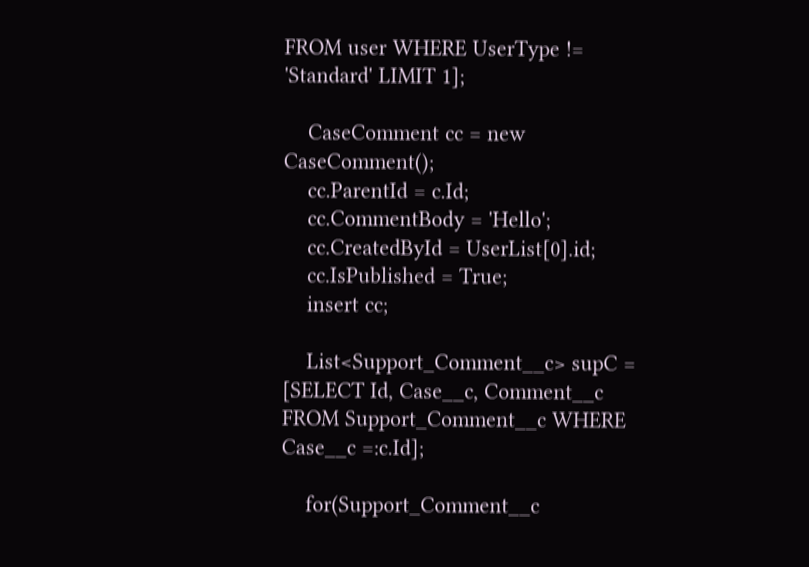FROM user WHERE UserType != 'Standard' LIMIT 1];

    CaseComment cc = new CaseComment();
    cc.ParentId = c.Id;
    cc.CommentBody = 'Hello';
    cc.CreatedById = UserList[0].id;
    cc.IsPublished = True;
    insert cc;

    List<Support_Comment__c> supC = [SELECT Id, Case__c, Comment__c FROM Support_Comment__c WHERE Case__c =:c.Id];

    for(Support_Comment__c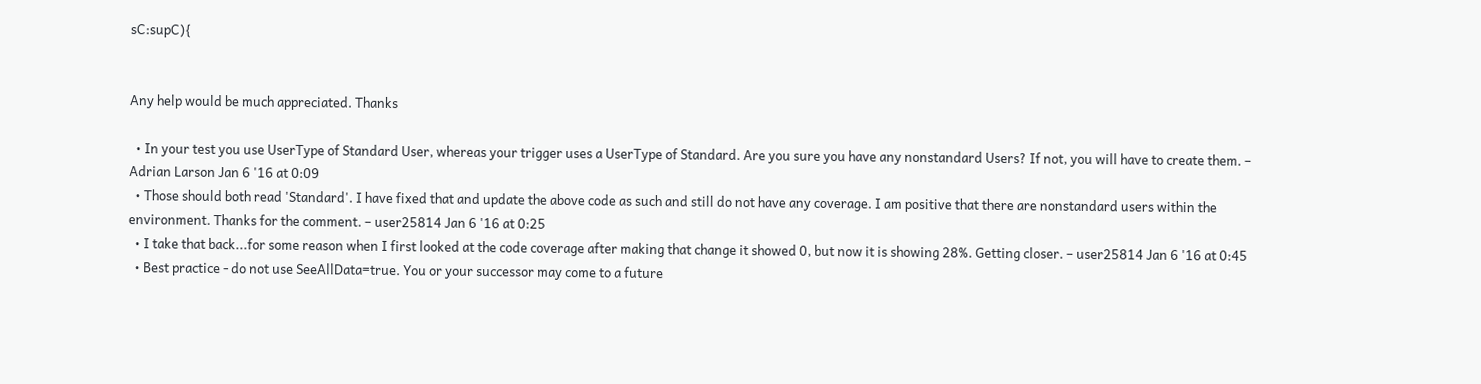sC:supC){


Any help would be much appreciated. Thanks

  • In your test you use UserType of Standard User, whereas your trigger uses a UserType of Standard. Are you sure you have any nonstandard Users? If not, you will have to create them. – Adrian Larson Jan 6 '16 at 0:09
  • Those should both read 'Standard'. I have fixed that and update the above code as such and still do not have any coverage. I am positive that there are nonstandard users within the environment. Thanks for the comment. – user25814 Jan 6 '16 at 0:25
  • I take that back...for some reason when I first looked at the code coverage after making that change it showed 0, but now it is showing 28%. Getting closer. – user25814 Jan 6 '16 at 0:45
  • Best practice - do not use SeeAllData=true. You or your successor may come to a future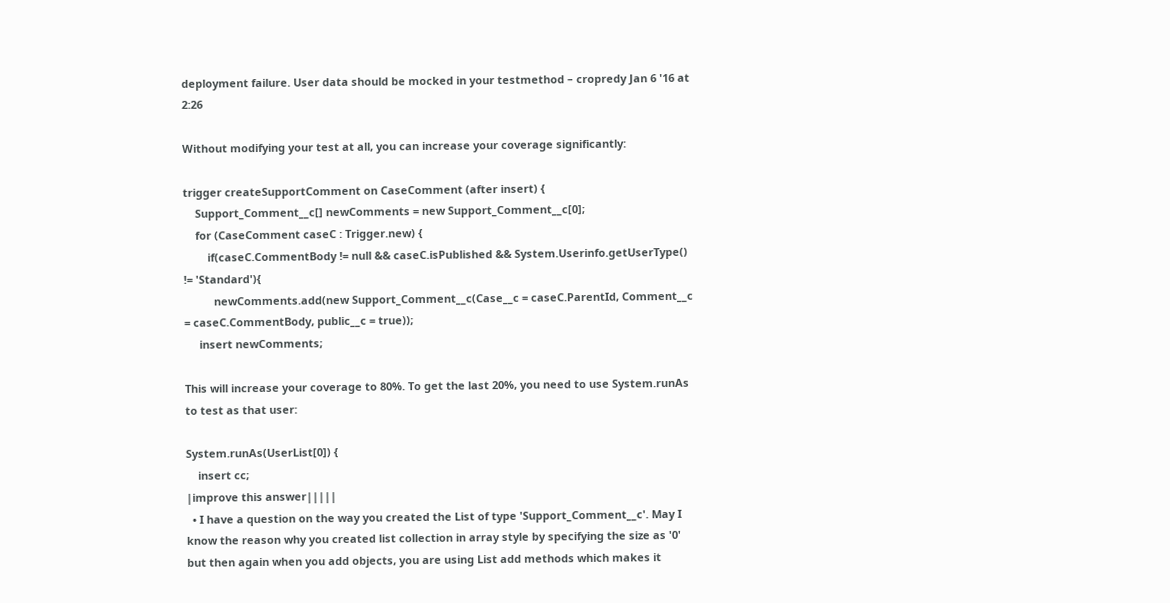deployment failure. User data should be mocked in your testmethod – cropredy Jan 6 '16 at 2:26

Without modifying your test at all, you can increase your coverage significantly:

trigger createSupportComment on CaseComment (after insert) {
    Support_Comment__c[] newComments = new Support_Comment__c[0];
    for (CaseComment caseC : Trigger.new) {
        if(caseC.CommentBody != null && caseC.isPublished && System.Userinfo.getUserType() != 'Standard'){
          newComments.add(new Support_Comment__c(Case__c = caseC.ParentId, Comment__c = caseC.CommentBody, public__c = true));
     insert newComments;

This will increase your coverage to 80%. To get the last 20%, you need to use System.runAs to test as that user:

System.runAs(UserList[0]) {
    insert cc;
|improve this answer|||||
  • I have a question on the way you created the List of type 'Support_Comment__c'. May I know the reason why you created list collection in array style by specifying the size as '0' but then again when you add objects, you are using List add methods which makes it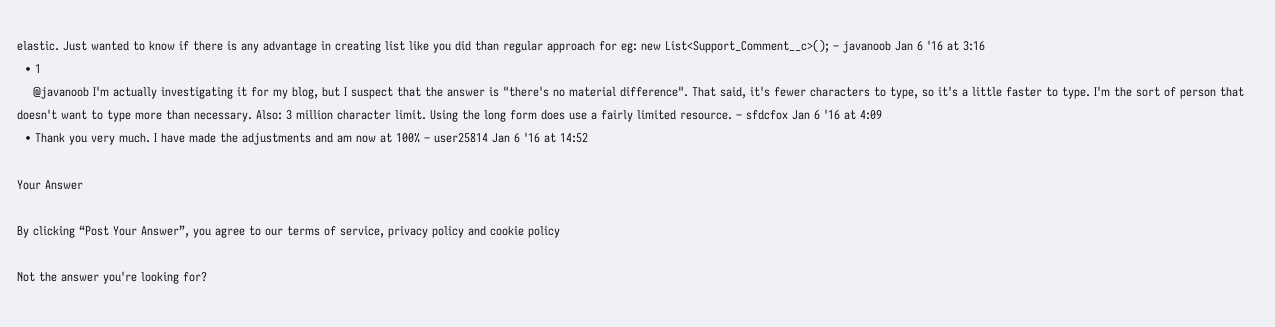elastic. Just wanted to know if there is any advantage in creating list like you did than regular approach for eg: new List<Support_Comment__c>(); – javanoob Jan 6 '16 at 3:16
  • 1
    @javanoob I'm actually investigating it for my blog, but I suspect that the answer is "there's no material difference". That said, it's fewer characters to type, so it's a little faster to type. I'm the sort of person that doesn't want to type more than necessary. Also: 3 million character limit. Using the long form does use a fairly limited resource. – sfdcfox Jan 6 '16 at 4:09
  • Thank you very much. I have made the adjustments and am now at 100% – user25814 Jan 6 '16 at 14:52

Your Answer

By clicking “Post Your Answer”, you agree to our terms of service, privacy policy and cookie policy

Not the answer you're looking for?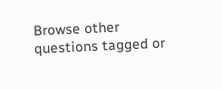Browse other questions tagged or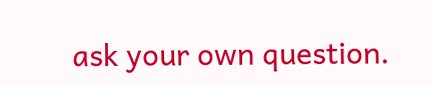ask your own question.